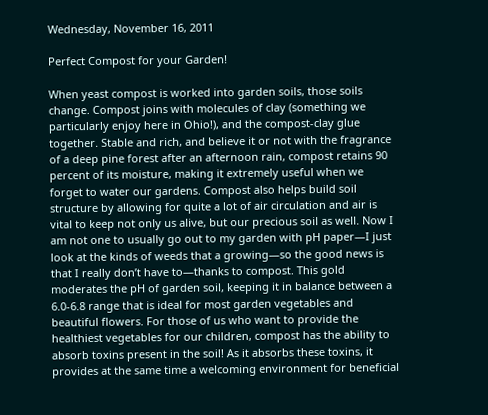Wednesday, November 16, 2011

Perfect Compost for your Garden!

When yeast compost is worked into garden soils, those soils change. Compost joins with molecules of clay (something we particularly enjoy here in Ohio!), and the compost-clay glue together. Stable and rich, and believe it or not with the fragrance of a deep pine forest after an afternoon rain, compost retains 90 percent of its moisture, making it extremely useful when we forget to water our gardens. Compost also helps build soil structure by allowing for quite a lot of air circulation and air is vital to keep not only us alive, but our precious soil as well. Now I am not one to usually go out to my garden with pH paper—I just look at the kinds of weeds that a growing—so the good news is that I really don’t have to—thanks to compost. This gold moderates the pH of garden soil, keeping it in balance between a 6.0-6.8 range that is ideal for most garden vegetables and beautiful flowers. For those of us who want to provide the healthiest vegetables for our children, compost has the ability to absorb toxins present in the soil! As it absorbs these toxins, it provides at the same time a welcoming environment for beneficial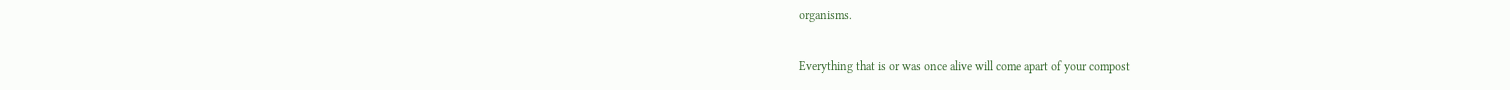organisms.

Everything that is or was once alive will come apart of your compost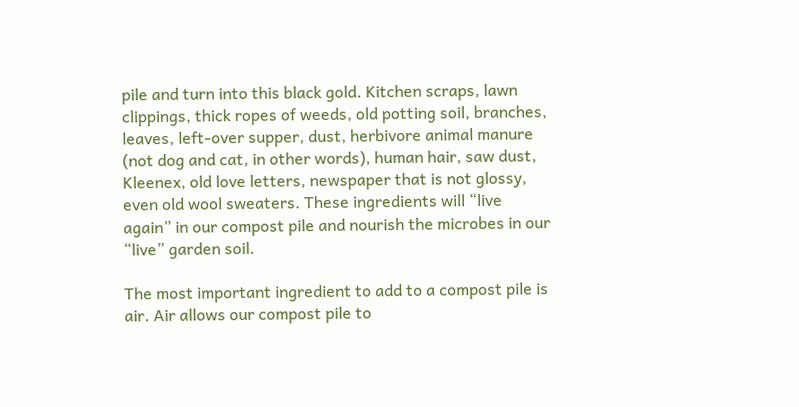pile and turn into this black gold. Kitchen scraps, lawn clippings, thick ropes of weeds, old potting soil, branches, leaves, left-over supper, dust, herbivore animal manure (not dog and cat, in other words), human hair, saw dust, Kleenex, old love letters, newspaper that is not glossy, even old wool sweaters. These ingredients will “live again” in our compost pile and nourish the microbes in our “live” garden soil.

The most important ingredient to add to a compost pile is air. Air allows our compost pile to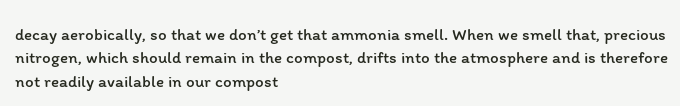decay aerobically, so that we don’t get that ammonia smell. When we smell that, precious nitrogen, which should remain in the compost, drifts into the atmosphere and is therefore not readily available in our compost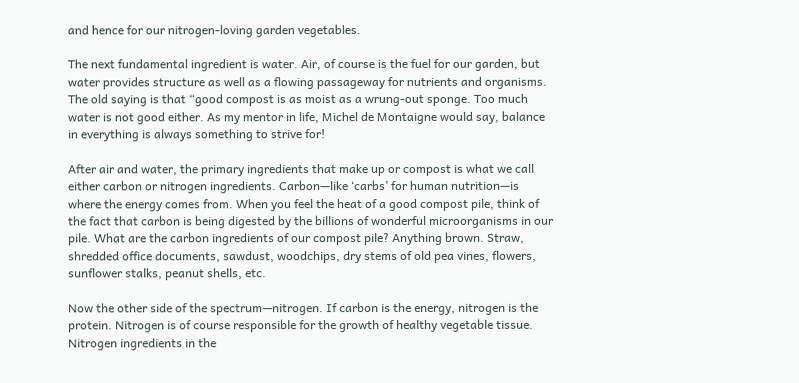and hence for our nitrogen-loving garden vegetables.

The next fundamental ingredient is water. Air, of course is the fuel for our garden, but water provides structure as well as a flowing passageway for nutrients and organisms. The old saying is that “good compost is as moist as a wrung-out sponge. Too much water is not good either. As my mentor in life, Michel de Montaigne would say, balance in everything is always something to strive for!

After air and water, the primary ingredients that make up or compost is what we call either carbon or nitrogen ingredients. Carbon—like ‘carbs’ for human nutrition—is where the energy comes from. When you feel the heat of a good compost pile, think of the fact that carbon is being digested by the billions of wonderful microorganisms in our pile. What are the carbon ingredients of our compost pile? Anything brown. Straw, shredded office documents, sawdust, woodchips, dry stems of old pea vines, flowers, sunflower stalks, peanut shells, etc.

Now the other side of the spectrum—nitrogen. If carbon is the energy, nitrogen is the protein. Nitrogen is of course responsible for the growth of healthy vegetable tissue. Nitrogen ingredients in the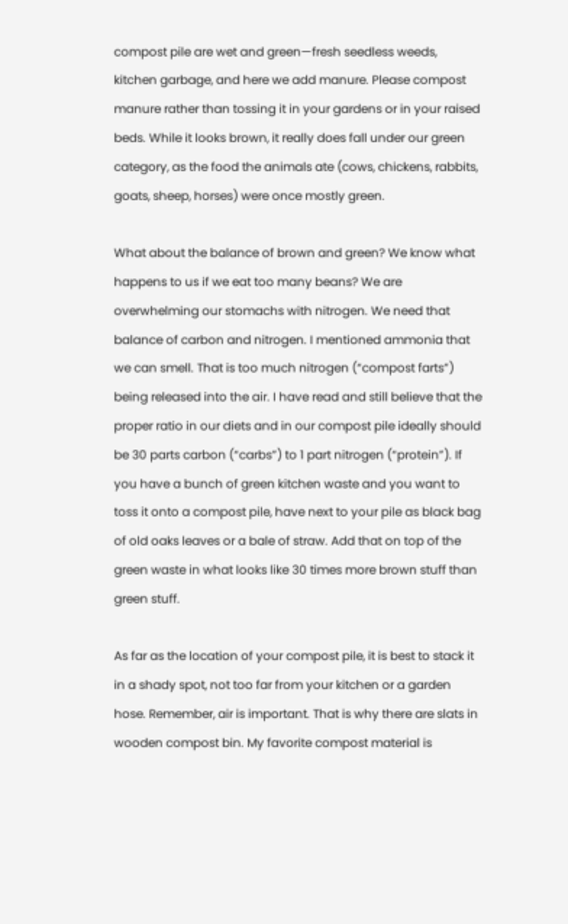compost pile are wet and green—fresh seedless weeds, kitchen garbage, and here we add manure. Please compost manure rather than tossing it in your gardens or in your raised beds. While it looks brown, it really does fall under our green category, as the food the animals ate (cows, chickens, rabbits, goats, sheep, horses) were once mostly green.

What about the balance of brown and green? We know what happens to us if we eat too many beans? We are overwhelming our stomachs with nitrogen. We need that balance of carbon and nitrogen. I mentioned ammonia that we can smell. That is too much nitrogen (“compost farts”) being released into the air. I have read and still believe that the proper ratio in our diets and in our compost pile ideally should be 30 parts carbon (“carbs”) to 1 part nitrogen (“protein”). If you have a bunch of green kitchen waste and you want to toss it onto a compost pile, have next to your pile as black bag of old oaks leaves or a bale of straw. Add that on top of the green waste in what looks like 30 times more brown stuff than green stuff.

As far as the location of your compost pile, it is best to stack it in a shady spot, not too far from your kitchen or a garden hose. Remember, air is important. That is why there are slats in wooden compost bin. My favorite compost material is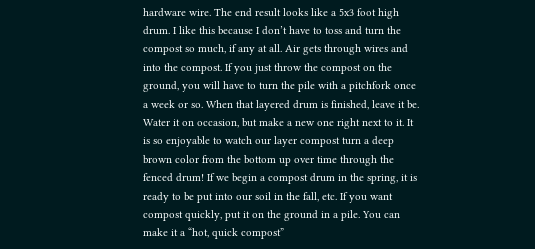hardware wire. The end result looks like a 5x3 foot high drum. I like this because I don’t have to toss and turn the compost so much, if any at all. Air gets through wires and into the compost. If you just throw the compost on the ground, you will have to turn the pile with a pitchfork once a week or so. When that layered drum is finished, leave it be. Water it on occasion, but make a new one right next to it. It is so enjoyable to watch our layer compost turn a deep brown color from the bottom up over time through the fenced drum! If we begin a compost drum in the spring, it is ready to be put into our soil in the fall, etc. If you want compost quickly, put it on the ground in a pile. You can make it a “hot, quick compost”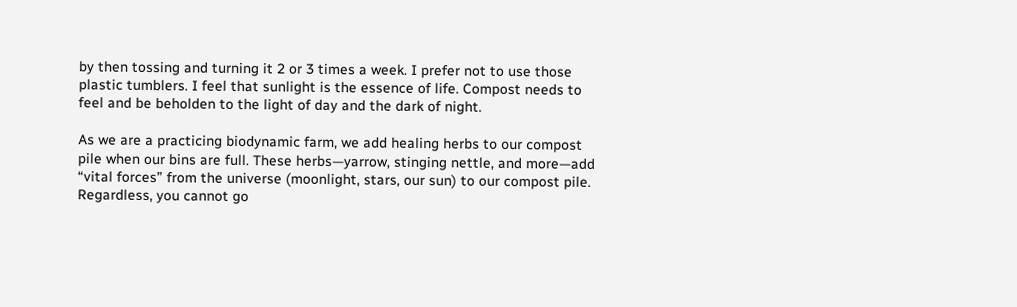by then tossing and turning it 2 or 3 times a week. I prefer not to use those plastic tumblers. I feel that sunlight is the essence of life. Compost needs to feel and be beholden to the light of day and the dark of night.

As we are a practicing biodynamic farm, we add healing herbs to our compost pile when our bins are full. These herbs—yarrow, stinging nettle, and more—add “vital forces” from the universe (moonlight, stars, our sun) to our compost pile. Regardless, you cannot go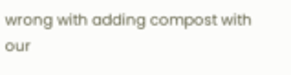wrong with adding compost with our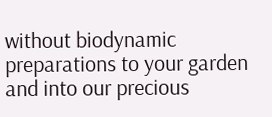without biodynamic preparations to your garden and into our precious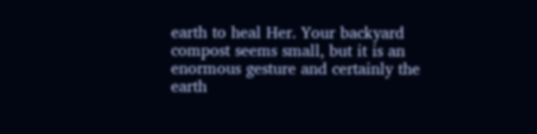earth to heal Her. Your backyard compost seems small, but it is an enormous gesture and certainly the earth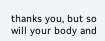thanks you, but so will your body and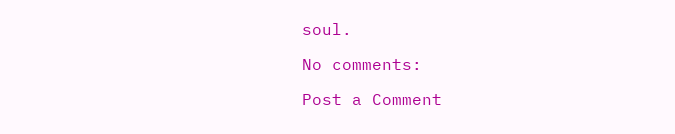soul.

No comments:

Post a Comment